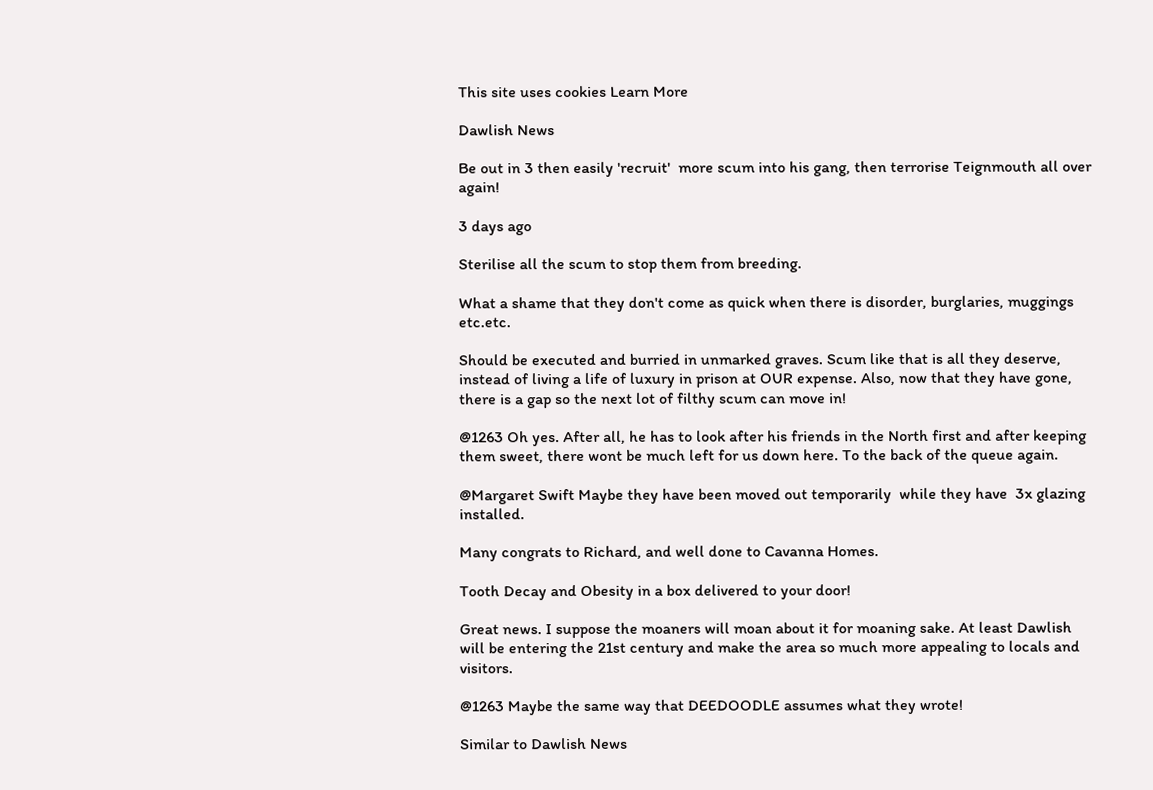This site uses cookies Learn More

Dawlish News

Be out in 3 then easily 'recruit'  more scum into his gang, then terrorise Teignmouth all over again!

3 days ago

Sterilise all the scum to stop them from breeding.

What a shame that they don't come as quick when there is disorder, burglaries, muggings etc.etc.

Should be executed and burried in unmarked graves. Scum like that is all they deserve, instead of living a life of luxury in prison at OUR expense. Also, now that they have gone, there is a gap so the next lot of filthy scum can move in!

@1263 Oh yes. After all, he has to look after his friends in the North first and after keeping them sweet, there wont be much left for us down here. To the back of the queue again.

@Margaret Swift Maybe they have been moved out temporarily  while they have  3x glazing installed.

Many congrats to Richard, and well done to Cavanna Homes.

Tooth Decay and Obesity in a box delivered to your door!

Great news. I suppose the moaners will moan about it for moaning sake. At least Dawlish will be entering the 21st century and make the area so much more appealing to locals and visitors.

@1263 Maybe the same way that DEEDOODLE assumes what they wrote!

Similar to Dawlish News